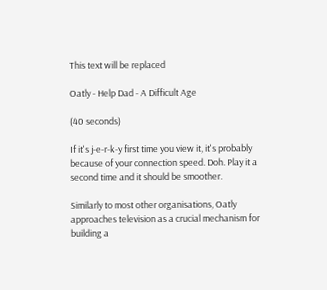This text will be replaced

Oatly - Help Dad - A Difficult Age

(40 seconds)

If it's j-e-r-k-y first time you view it, it's probably because of your connection speed. Doh. Play it a second time and it should be smoother.

Similarly to most other organisations, Oatly approaches television as a crucial mechanism for building a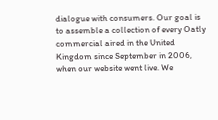dialogue with consumers. Our goal is to assemble a collection of every Oatly commercial aired in the United Kingdom since September in 2006, when our website went live. We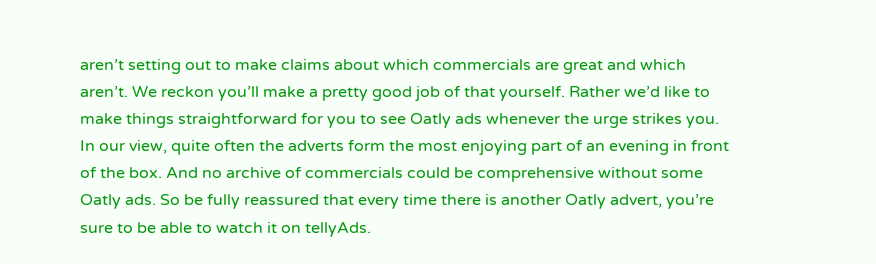aren’t setting out to make claims about which commercials are great and which aren’t. We reckon you’ll make a pretty good job of that yourself. Rather we’d like to make things straightforward for you to see Oatly ads whenever the urge strikes you. In our view, quite often the adverts form the most enjoying part of an evening in front of the box. And no archive of commercials could be comprehensive without some Oatly ads. So be fully reassured that every time there is another Oatly advert, you’re sure to be able to watch it on tellyAds.